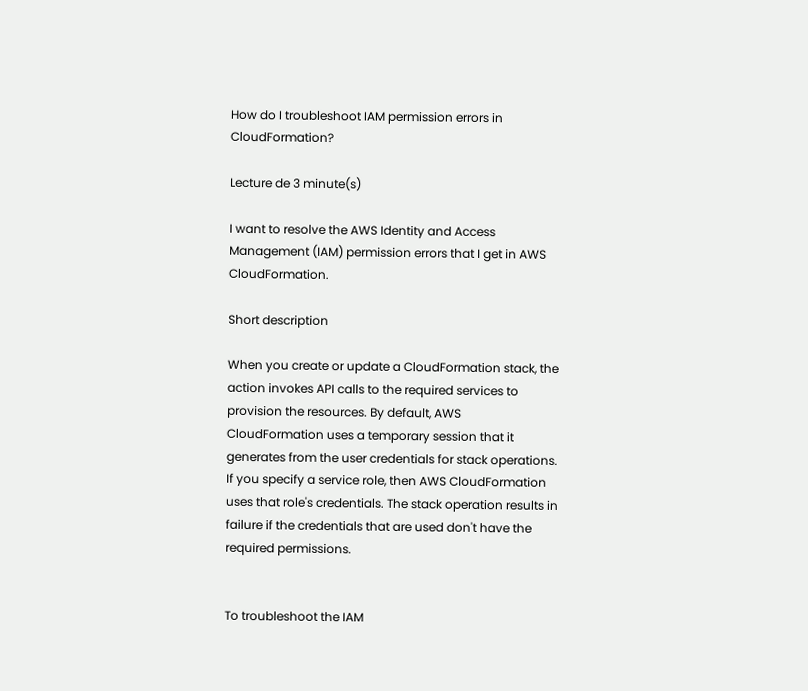How do I troubleshoot IAM permission errors in CloudFormation?

Lecture de 3 minute(s)

I want to resolve the AWS Identity and Access Management (IAM) permission errors that I get in AWS CloudFormation.

Short description

When you create or update a CloudFormation stack, the action invokes API calls to the required services to provision the resources. By default, AWS CloudFormation uses a temporary session that it generates from the user credentials for stack operations. If you specify a service role, then AWS CloudFormation uses that role's credentials. The stack operation results in failure if the credentials that are used don't have the required permissions.


To troubleshoot the IAM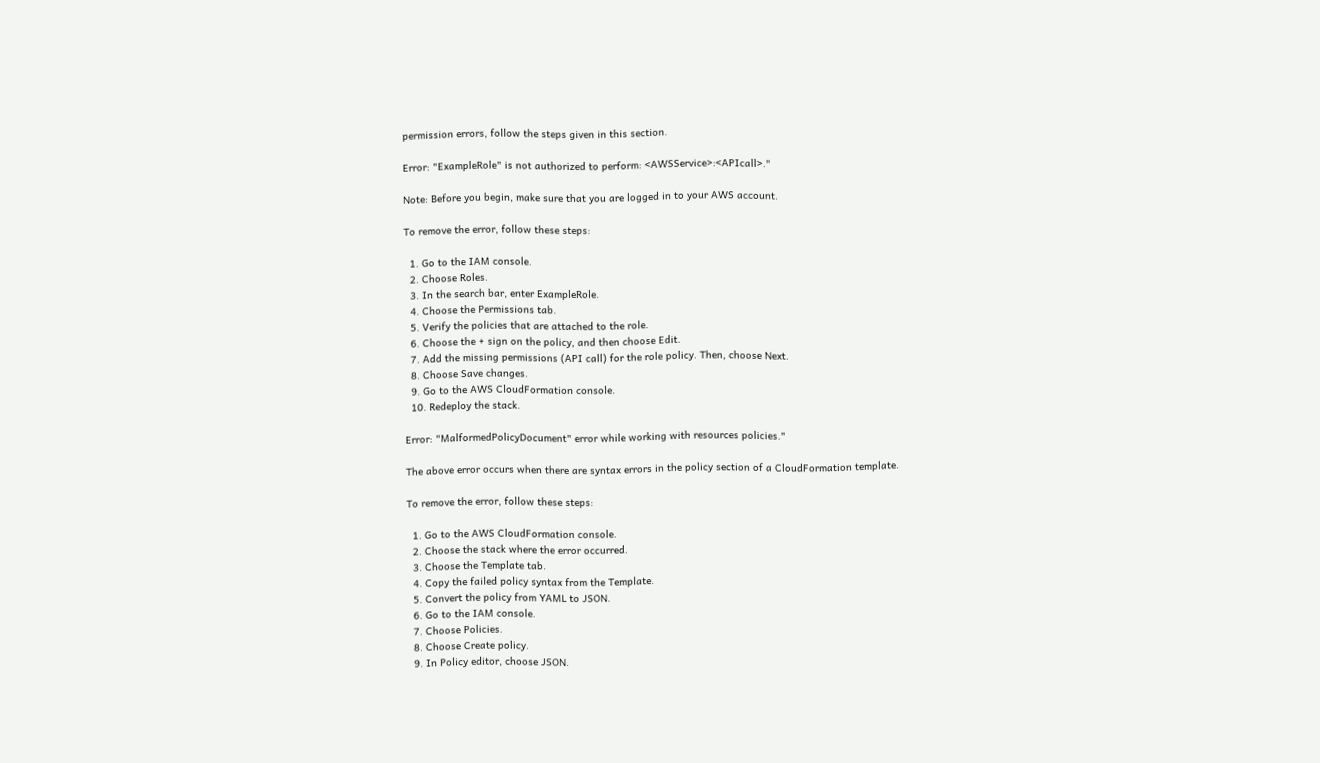permission errors, follow the steps given in this section.

Error: "ExampleRole" is not authorized to perform: <AWSService>:<APIcall>."

Note: Before you begin, make sure that you are logged in to your AWS account.

To remove the error, follow these steps:

  1. Go to the IAM console.
  2. Choose Roles.
  3. In the search bar, enter ExampleRole.
  4. Choose the Permissions tab.
  5. Verify the policies that are attached to the role.
  6. Choose the + sign on the policy, and then choose Edit.
  7. Add the missing permissions (API call) for the role policy. Then, choose Next.
  8. Choose Save changes.
  9. Go to the AWS CloudFormation console.
  10. Redeploy the stack.

Error: "MalformedPolicyDocument" error while working with resources policies."

The above error occurs when there are syntax errors in the policy section of a CloudFormation template.

To remove the error, follow these steps:

  1. Go to the AWS CloudFormation console.
  2. Choose the stack where the error occurred.
  3. Choose the Template tab.
  4. Copy the failed policy syntax from the Template.
  5. Convert the policy from YAML to JSON.
  6. Go to the IAM console.
  7. Choose Policies.
  8. Choose Create policy.
  9. In Policy editor, choose JSON.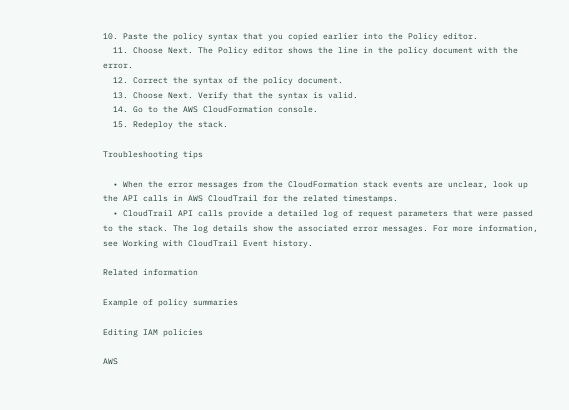10. Paste the policy syntax that you copied earlier into the Policy editor.
  11. Choose Next. The Policy editor shows the line in the policy document with the error.
  12. Correct the syntax of the policy document.
  13. Choose Next. Verify that the syntax is valid.
  14. Go to the AWS CloudFormation console.
  15. Redeploy the stack.

Troubleshooting tips

  • When the error messages from the CloudFormation stack events are unclear, look up the API calls in AWS CloudTrail for the related timestamps.
  • CloudTrail API calls provide a detailed log of request parameters that were passed to the stack. The log details show the associated error messages. For more information, see Working with CloudTrail Event history.

Related information

Example of policy summaries

Editing IAM policies

AWS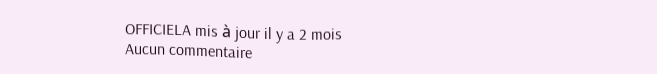OFFICIELA mis à jour il y a 2 mois
Aucun commentaire